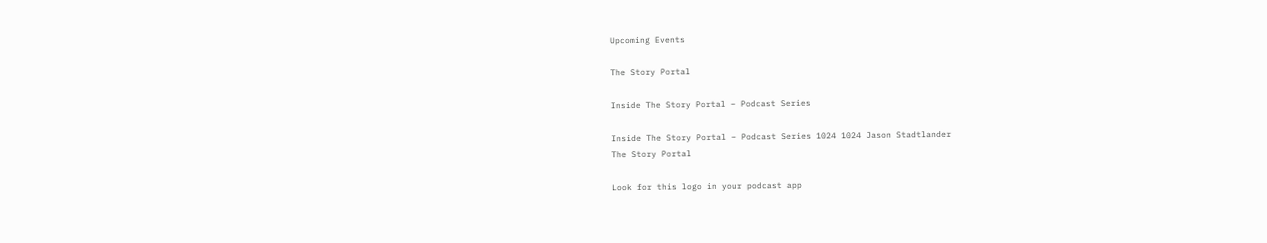Upcoming Events

The Story Portal

Inside The Story Portal – Podcast Series

Inside The Story Portal – Podcast Series 1024 1024 Jason Stadtlander
The Story Portal

Look for this logo in your podcast app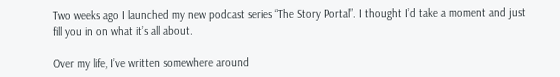Two weeks ago I launched my new podcast series “The Story Portal”. I thought I’d take a moment and just fill you in on what it’s all about.

Over my life, I’ve written somewhere around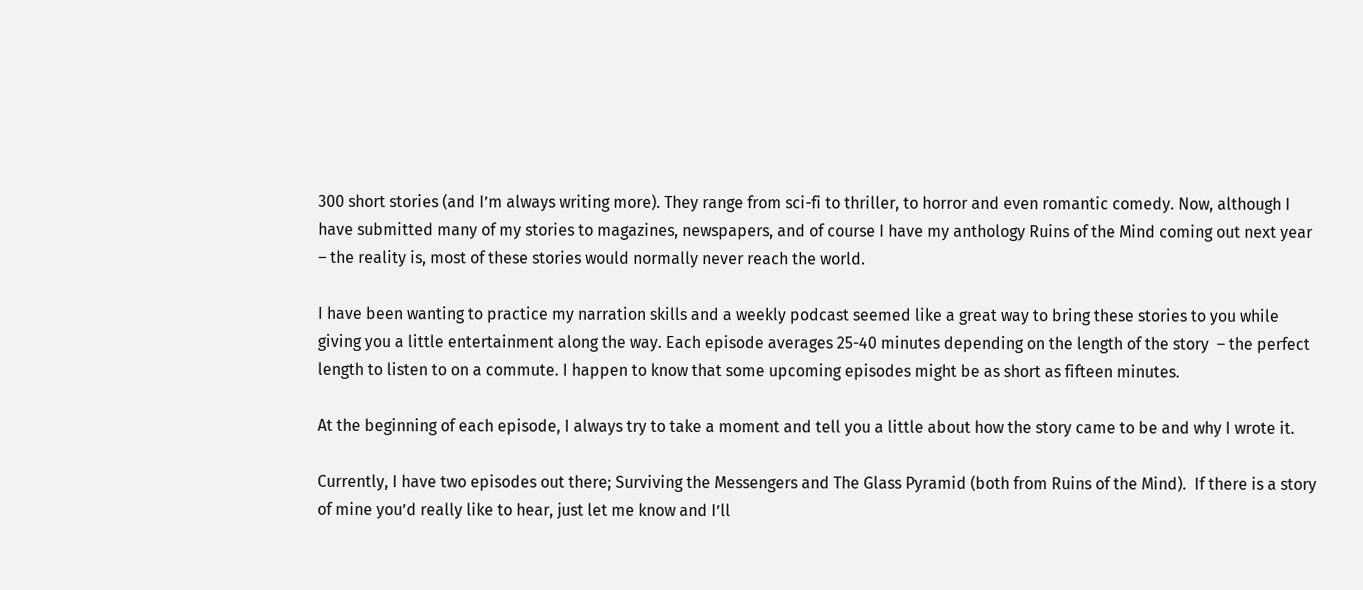300 short stories (and I’m always writing more). They range from sci-fi to thriller, to horror and even romantic comedy. Now, although I have submitted many of my stories to magazines, newspapers, and of course I have my anthology Ruins of the Mind coming out next year – the reality is, most of these stories would normally never reach the world.

I have been wanting to practice my narration skills and a weekly podcast seemed like a great way to bring these stories to you while giving you a little entertainment along the way. Each episode averages 25-40 minutes depending on the length of the story  – the perfect length to listen to on a commute. I happen to know that some upcoming episodes might be as short as fifteen minutes.

At the beginning of each episode, I always try to take a moment and tell you a little about how the story came to be and why I wrote it.

Currently, I have two episodes out there; Surviving the Messengers and The Glass Pyramid (both from Ruins of the Mind).  If there is a story of mine you’d really like to hear, just let me know and I’ll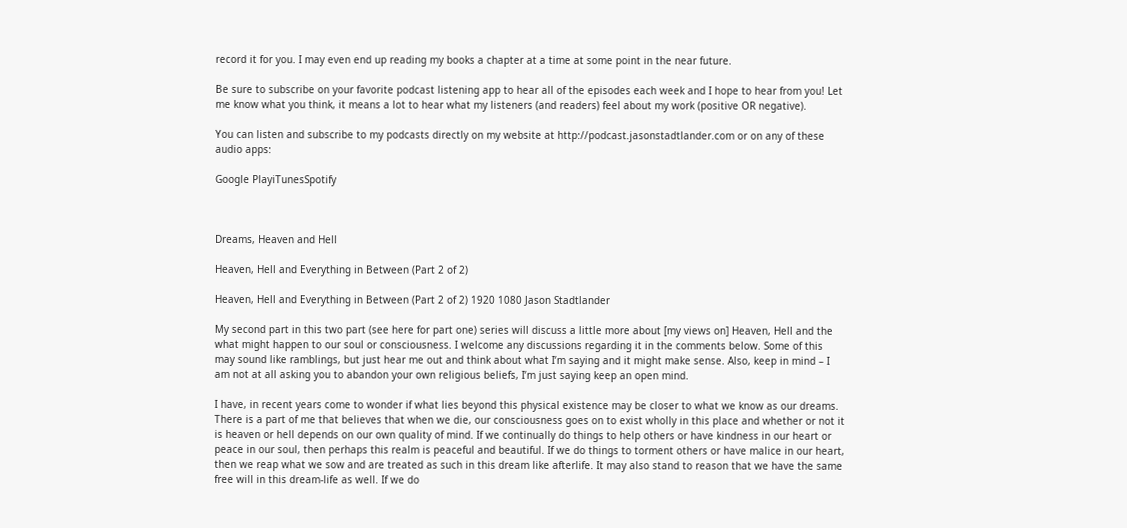record it for you. I may even end up reading my books a chapter at a time at some point in the near future.

Be sure to subscribe on your favorite podcast listening app to hear all of the episodes each week and I hope to hear from you! Let me know what you think, it means a lot to hear what my listeners (and readers) feel about my work (positive OR negative).

You can listen and subscribe to my podcasts directly on my website at http://podcast.jasonstadtlander.com or on any of these audio apps:

Google PlayiTunesSpotify



Dreams, Heaven and Hell

Heaven, Hell and Everything in Between (Part 2 of 2)

Heaven, Hell and Everything in Between (Part 2 of 2) 1920 1080 Jason Stadtlander

My second part in this two part (see here for part one) series will discuss a little more about [my views on] Heaven, Hell and the what might happen to our soul or consciousness. I welcome any discussions regarding it in the comments below. Some of this may sound like ramblings, but just hear me out and think about what I’m saying and it might make sense. Also, keep in mind – I am not at all asking you to abandon your own religious beliefs, I’m just saying keep an open mind.

I have, in recent years come to wonder if what lies beyond this physical existence may be closer to what we know as our dreams. There is a part of me that believes that when we die, our consciousness goes on to exist wholly in this place and whether or not it is heaven or hell depends on our own quality of mind. If we continually do things to help others or have kindness in our heart or peace in our soul, then perhaps this realm is peaceful and beautiful. If we do things to torment others or have malice in our heart, then we reap what we sow and are treated as such in this dream like afterlife. It may also stand to reason that we have the same free will in this dream-life as well. If we do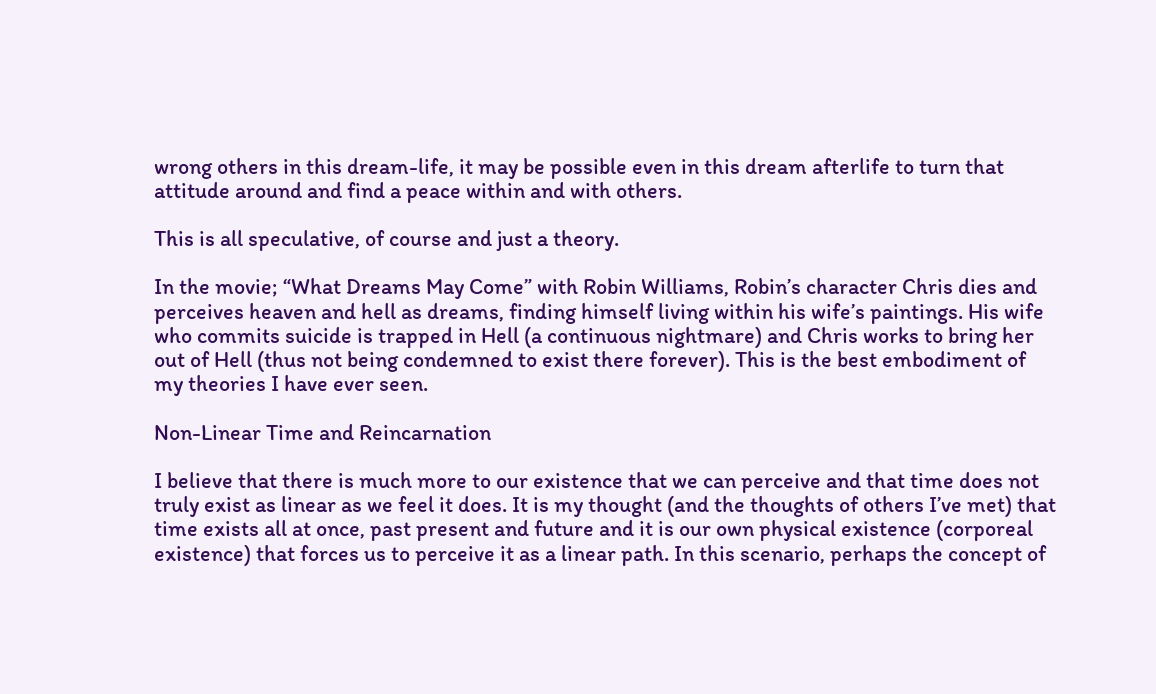wrong others in this dream-life, it may be possible even in this dream afterlife to turn that attitude around and find a peace within and with others.

This is all speculative, of course and just a theory.

In the movie; “What Dreams May Come” with Robin Williams, Robin’s character Chris dies and perceives heaven and hell as dreams, finding himself living within his wife’s paintings. His wife who commits suicide is trapped in Hell (a continuous nightmare) and Chris works to bring her out of Hell (thus not being condemned to exist there forever). This is the best embodiment of my theories I have ever seen.

Non-Linear Time and Reincarnation

I believe that there is much more to our existence that we can perceive and that time does not truly exist as linear as we feel it does. It is my thought (and the thoughts of others I’ve met) that time exists all at once, past present and future and it is our own physical existence (corporeal existence) that forces us to perceive it as a linear path. In this scenario, perhaps the concept of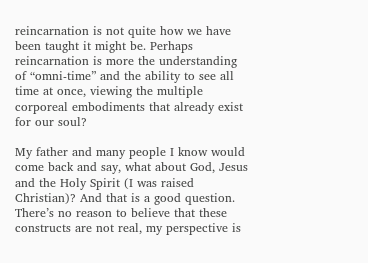reincarnation is not quite how we have been taught it might be. Perhaps reincarnation is more the understanding of “omni-time” and the ability to see all time at once, viewing the multiple corporeal embodiments that already exist for our soul?

My father and many people I know would come back and say, what about God, Jesus and the Holy Spirit (I was raised Christian)? And that is a good question. There’s no reason to believe that these constructs are not real, my perspective is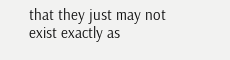that they just may not exist exactly as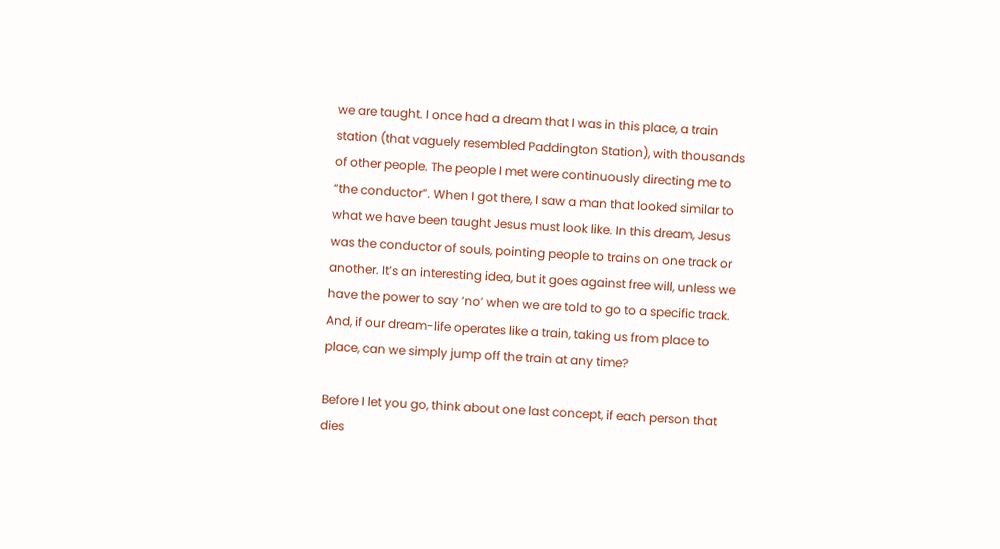we are taught. I once had a dream that I was in this place, a train station (that vaguely resembled Paddington Station), with thousands of other people. The people I met were continuously directing me to “the conductor”. When I got there, I saw a man that looked similar to what we have been taught Jesus must look like. In this dream, Jesus was the conductor of souls, pointing people to trains on one track or another. It’s an interesting idea, but it goes against free will, unless we have the power to say ‘no’ when we are told to go to a specific track. And, if our dream-life operates like a train, taking us from place to place, can we simply jump off the train at any time?

Before I let you go, think about one last concept, if each person that dies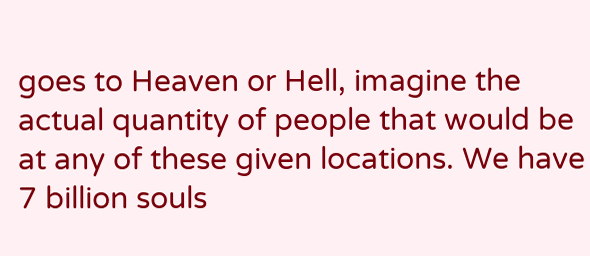goes to Heaven or Hell, imagine the actual quantity of people that would be at any of these given locations. We have 7 billion souls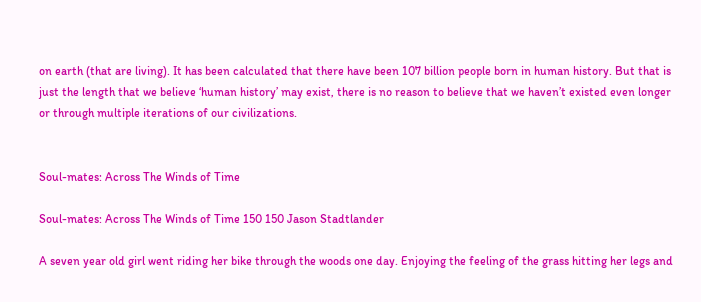on earth (that are living). It has been calculated that there have been 107 billion people born in human history. But that is just the length that we believe ‘human history’ may exist, there is no reason to believe that we haven’t existed even longer or through multiple iterations of our civilizations.


Soul-mates: Across The Winds of Time

Soul-mates: Across The Winds of Time 150 150 Jason Stadtlander

A seven year old girl went riding her bike through the woods one day. Enjoying the feeling of the grass hitting her legs and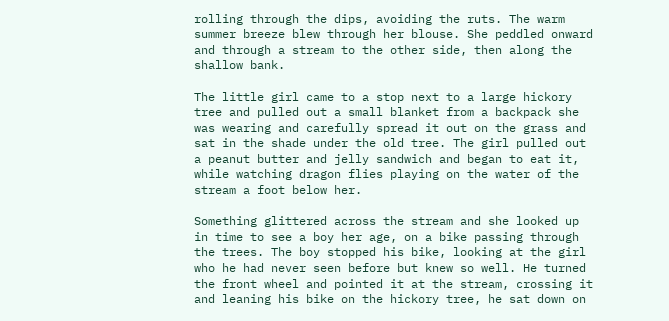rolling through the dips, avoiding the ruts. The warm summer breeze blew through her blouse. She peddled onward and through a stream to the other side, then along the shallow bank.

The little girl came to a stop next to a large hickory tree and pulled out a small blanket from a backpack she was wearing and carefully spread it out on the grass and sat in the shade under the old tree. The girl pulled out a peanut butter and jelly sandwich and began to eat it, while watching dragon flies playing on the water of the stream a foot below her.

Something glittered across the stream and she looked up in time to see a boy her age, on a bike passing through the trees. The boy stopped his bike, looking at the girl who he had never seen before but knew so well. He turned the front wheel and pointed it at the stream, crossing it and leaning his bike on the hickory tree, he sat down on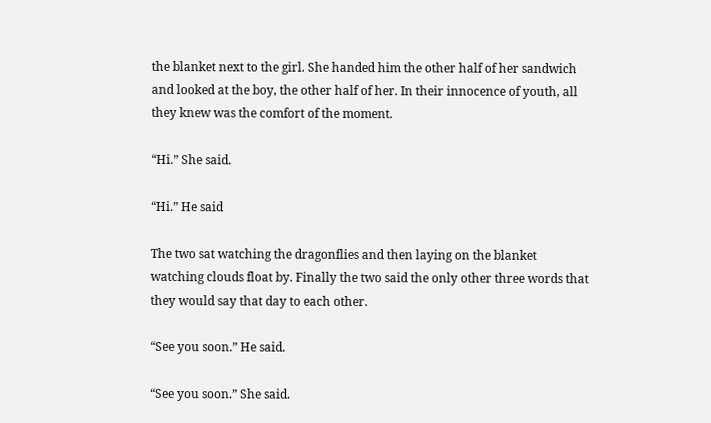the blanket next to the girl. She handed him the other half of her sandwich and looked at the boy, the other half of her. In their innocence of youth, all they knew was the comfort of the moment.

“Hi.” She said.

“Hi.” He said

The two sat watching the dragonflies and then laying on the blanket watching clouds float by. Finally the two said the only other three words that they would say that day to each other.

“See you soon.” He said.

“See you soon.” She said.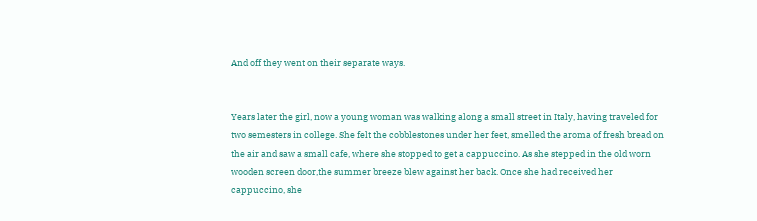And off they went on their separate ways.


Years later the girl, now a young woman was walking along a small street in Italy, having traveled for two semesters in college. She felt the cobblestones under her feet, smelled the aroma of fresh bread on the air and saw a small cafe, where she stopped to get a cappuccino. As she stepped in the old worn wooden screen door,the summer breeze blew against her back. Once she had received her cappuccino, she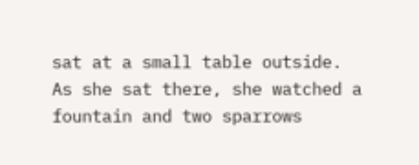sat at a small table outside. As she sat there, she watched a fountain and two sparrows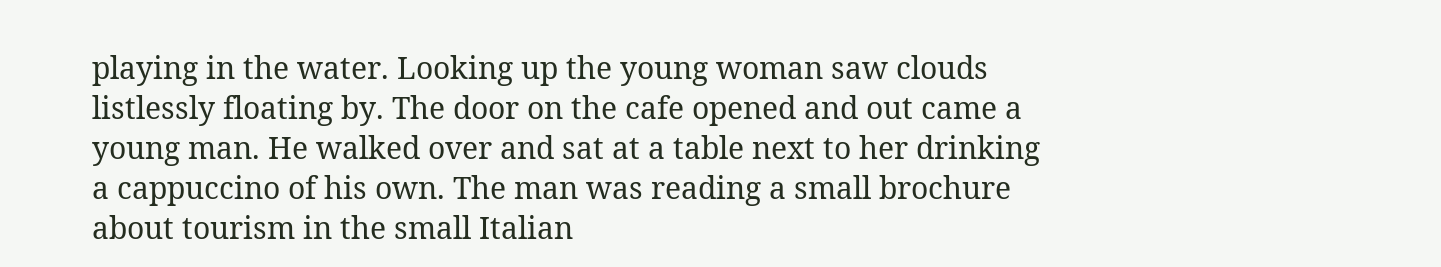playing in the water. Looking up the young woman saw clouds listlessly floating by. The door on the cafe opened and out came a young man. He walked over and sat at a table next to her drinking a cappuccino of his own. The man was reading a small brochure about tourism in the small Italian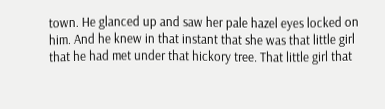town. He glanced up and saw her pale hazel eyes locked on him. And he knew in that instant that she was that little girl that he had met under that hickory tree. That little girl that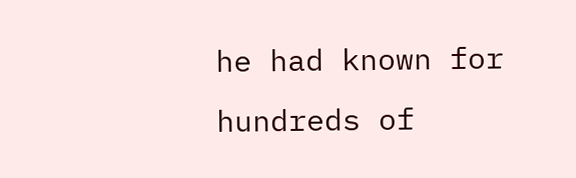he had known for hundreds of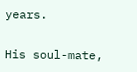years.

His soul-mate,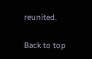reunited.

Back to top